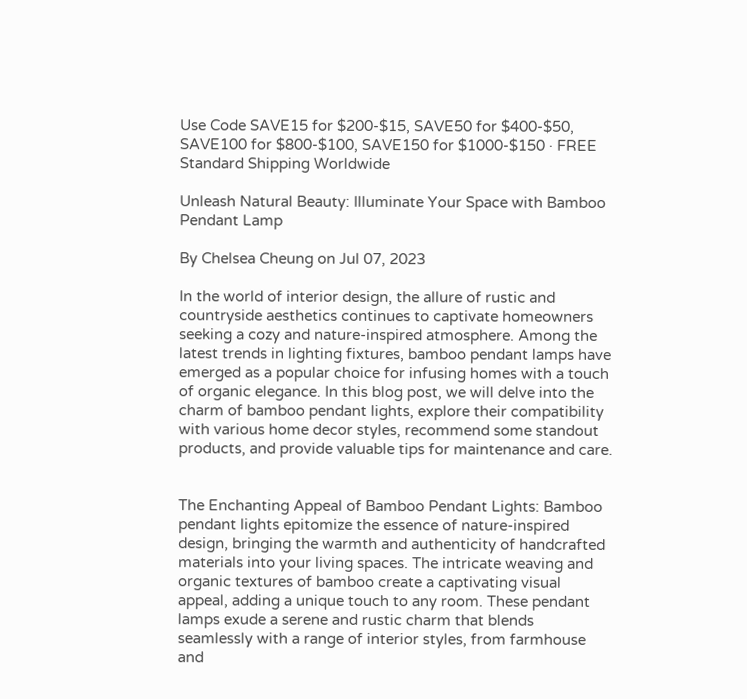Use Code SAVE15 for $200-$15, SAVE50 for $400-$50, SAVE100 for $800-$100, SAVE150 for $1000-$150 · FREE Standard Shipping Worldwide

Unleash Natural Beauty: Illuminate Your Space with Bamboo Pendant Lamp

By Chelsea Cheung on Jul 07, 2023

In the world of interior design, the allure of rustic and countryside aesthetics continues to captivate homeowners seeking a cozy and nature-inspired atmosphere. Among the latest trends in lighting fixtures, bamboo pendant lamps have emerged as a popular choice for infusing homes with a touch of organic elegance. In this blog post, we will delve into the charm of bamboo pendant lights, explore their compatibility with various home decor styles, recommend some standout products, and provide valuable tips for maintenance and care.


The Enchanting Appeal of Bamboo Pendant Lights: Bamboo pendant lights epitomize the essence of nature-inspired design, bringing the warmth and authenticity of handcrafted materials into your living spaces. The intricate weaving and organic textures of bamboo create a captivating visual appeal, adding a unique touch to any room. These pendant lamps exude a serene and rustic charm that blends seamlessly with a range of interior styles, from farmhouse and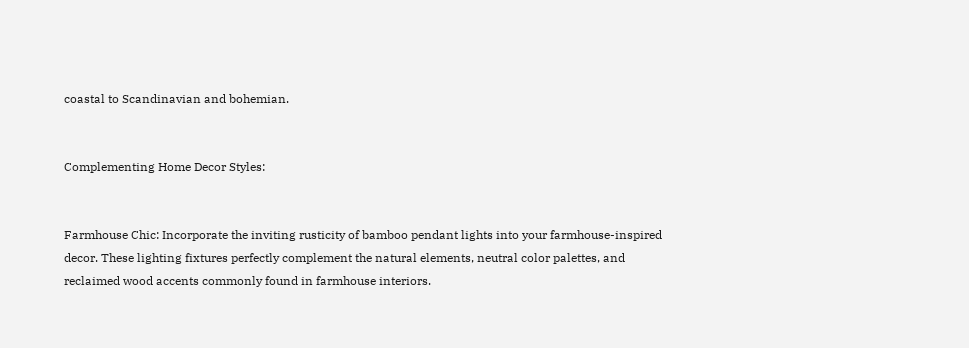coastal to Scandinavian and bohemian.


Complementing Home Decor Styles:


Farmhouse Chic: Incorporate the inviting rusticity of bamboo pendant lights into your farmhouse-inspired decor. These lighting fixtures perfectly complement the natural elements, neutral color palettes, and reclaimed wood accents commonly found in farmhouse interiors.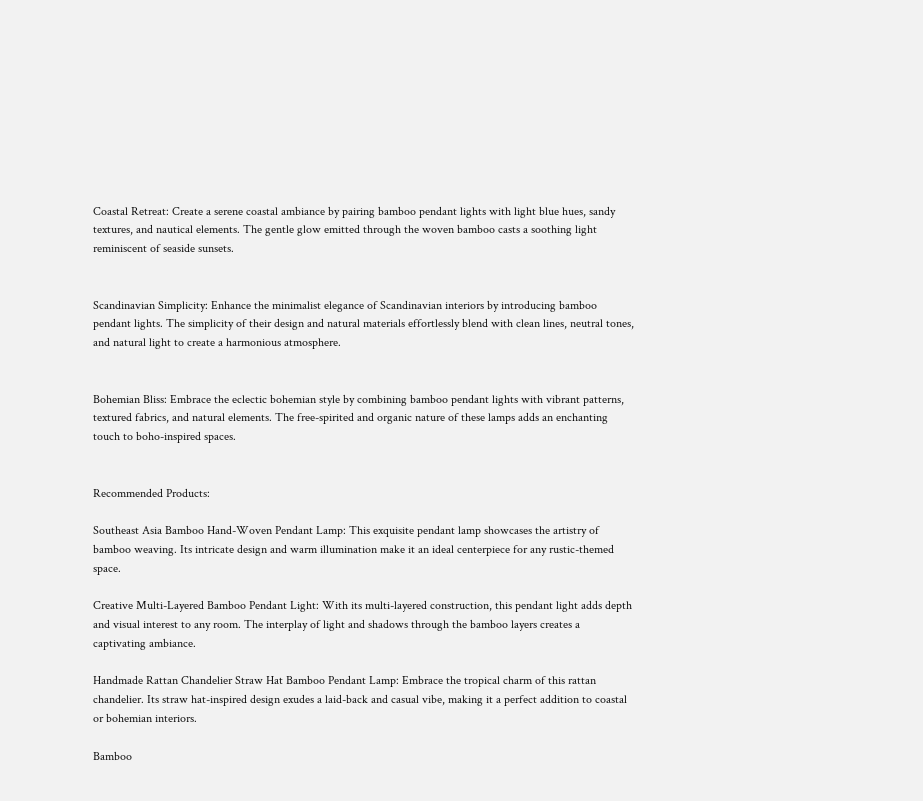Coastal Retreat: Create a serene coastal ambiance by pairing bamboo pendant lights with light blue hues, sandy textures, and nautical elements. The gentle glow emitted through the woven bamboo casts a soothing light reminiscent of seaside sunsets.


Scandinavian Simplicity: Enhance the minimalist elegance of Scandinavian interiors by introducing bamboo pendant lights. The simplicity of their design and natural materials effortlessly blend with clean lines, neutral tones, and natural light to create a harmonious atmosphere.


Bohemian Bliss: Embrace the eclectic bohemian style by combining bamboo pendant lights with vibrant patterns, textured fabrics, and natural elements. The free-spirited and organic nature of these lamps adds an enchanting touch to boho-inspired spaces.


Recommended Products:

Southeast Asia Bamboo Hand-Woven Pendant Lamp: This exquisite pendant lamp showcases the artistry of bamboo weaving. Its intricate design and warm illumination make it an ideal centerpiece for any rustic-themed space.

Creative Multi-Layered Bamboo Pendant Light: With its multi-layered construction, this pendant light adds depth and visual interest to any room. The interplay of light and shadows through the bamboo layers creates a captivating ambiance.

Handmade Rattan Chandelier Straw Hat Bamboo Pendant Lamp: Embrace the tropical charm of this rattan chandelier. Its straw hat-inspired design exudes a laid-back and casual vibe, making it a perfect addition to coastal or bohemian interiors.

Bamboo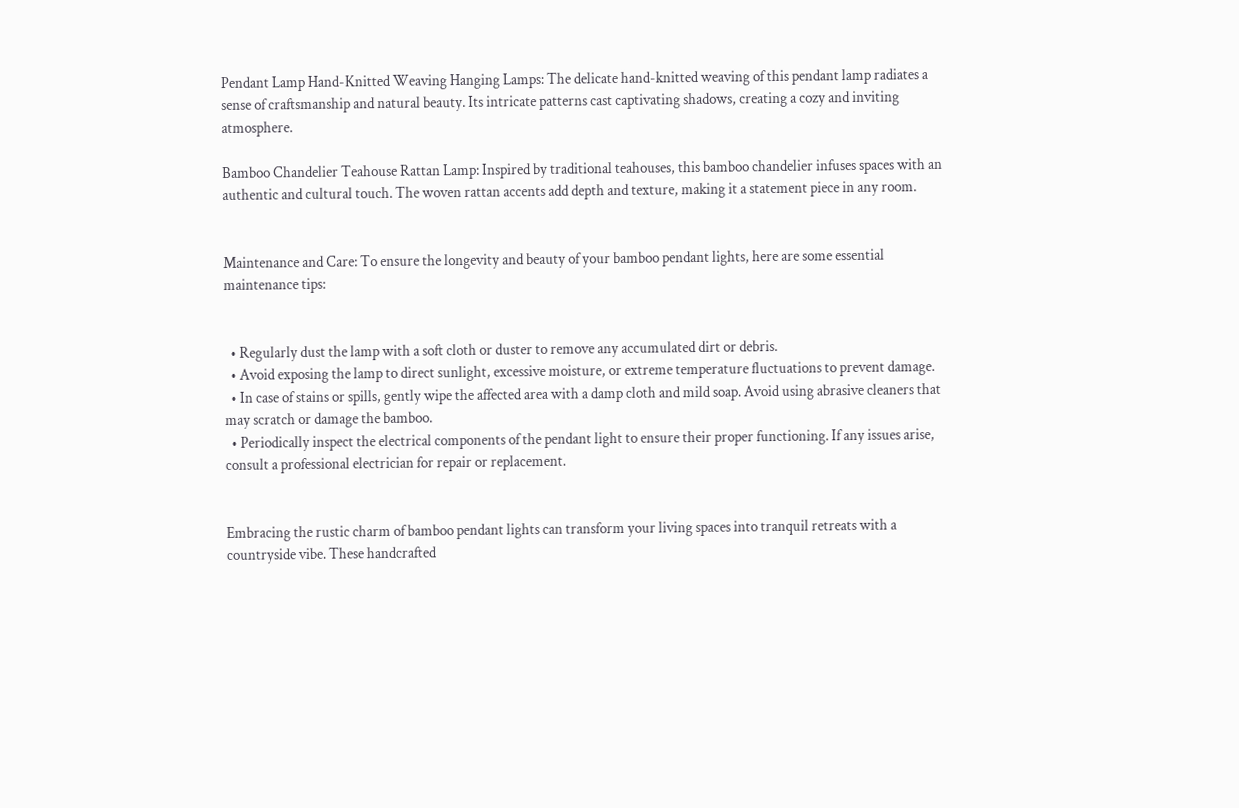Pendant Lamp Hand-Knitted Weaving Hanging Lamps: The delicate hand-knitted weaving of this pendant lamp radiates a sense of craftsmanship and natural beauty. Its intricate patterns cast captivating shadows, creating a cozy and inviting atmosphere.

Bamboo Chandelier Teahouse Rattan Lamp: Inspired by traditional teahouses, this bamboo chandelier infuses spaces with an authentic and cultural touch. The woven rattan accents add depth and texture, making it a statement piece in any room.


Maintenance and Care: To ensure the longevity and beauty of your bamboo pendant lights, here are some essential maintenance tips:


  • Regularly dust the lamp with a soft cloth or duster to remove any accumulated dirt or debris.
  • Avoid exposing the lamp to direct sunlight, excessive moisture, or extreme temperature fluctuations to prevent damage.
  • In case of stains or spills, gently wipe the affected area with a damp cloth and mild soap. Avoid using abrasive cleaners that may scratch or damage the bamboo.
  • Periodically inspect the electrical components of the pendant light to ensure their proper functioning. If any issues arise, consult a professional electrician for repair or replacement.


Embracing the rustic charm of bamboo pendant lights can transform your living spaces into tranquil retreats with a countryside vibe. These handcrafted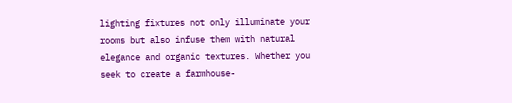lighting fixtures not only illuminate your rooms but also infuse them with natural elegance and organic textures. Whether you seek to create a farmhouse-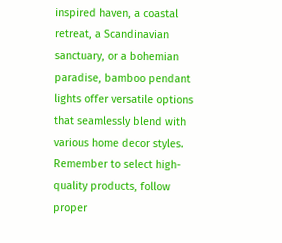inspired haven, a coastal retreat, a Scandinavian sanctuary, or a bohemian paradise, bamboo pendant lights offer versatile options that seamlessly blend with various home decor styles. Remember to select high-quality products, follow proper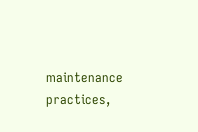maintenance practices,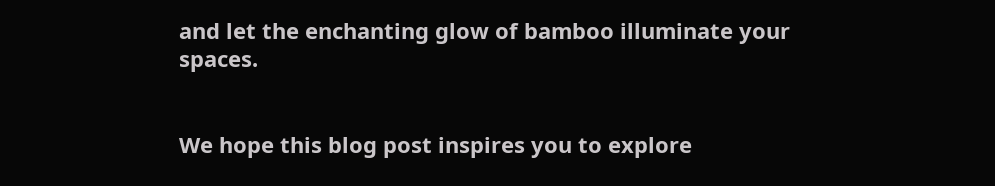and let the enchanting glow of bamboo illuminate your spaces.


We hope this blog post inspires you to explore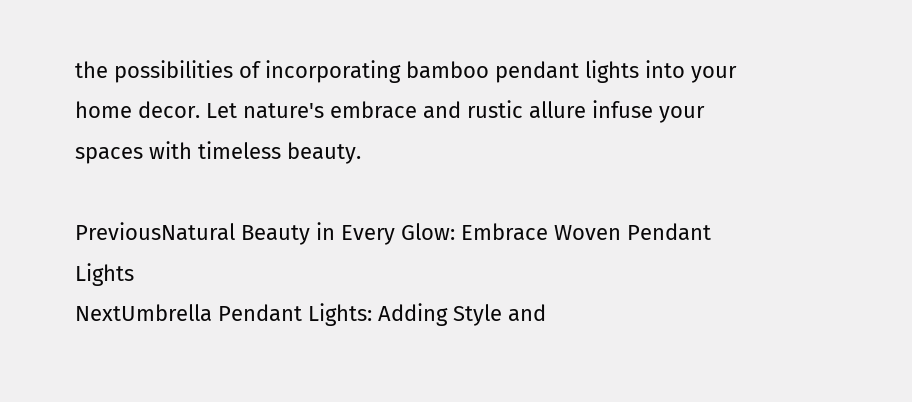the possibilities of incorporating bamboo pendant lights into your home decor. Let nature's embrace and rustic allure infuse your spaces with timeless beauty.

PreviousNatural Beauty in Every Glow: Embrace Woven Pendant Lights
NextUmbrella Pendant Lights: Adding Style and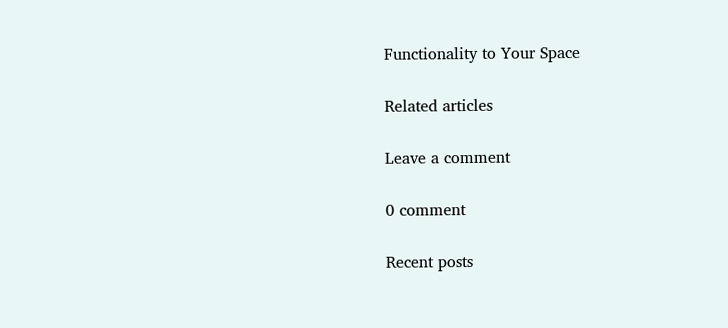Functionality to Your Space

Related articles

Leave a comment

0 comment

Recent posts